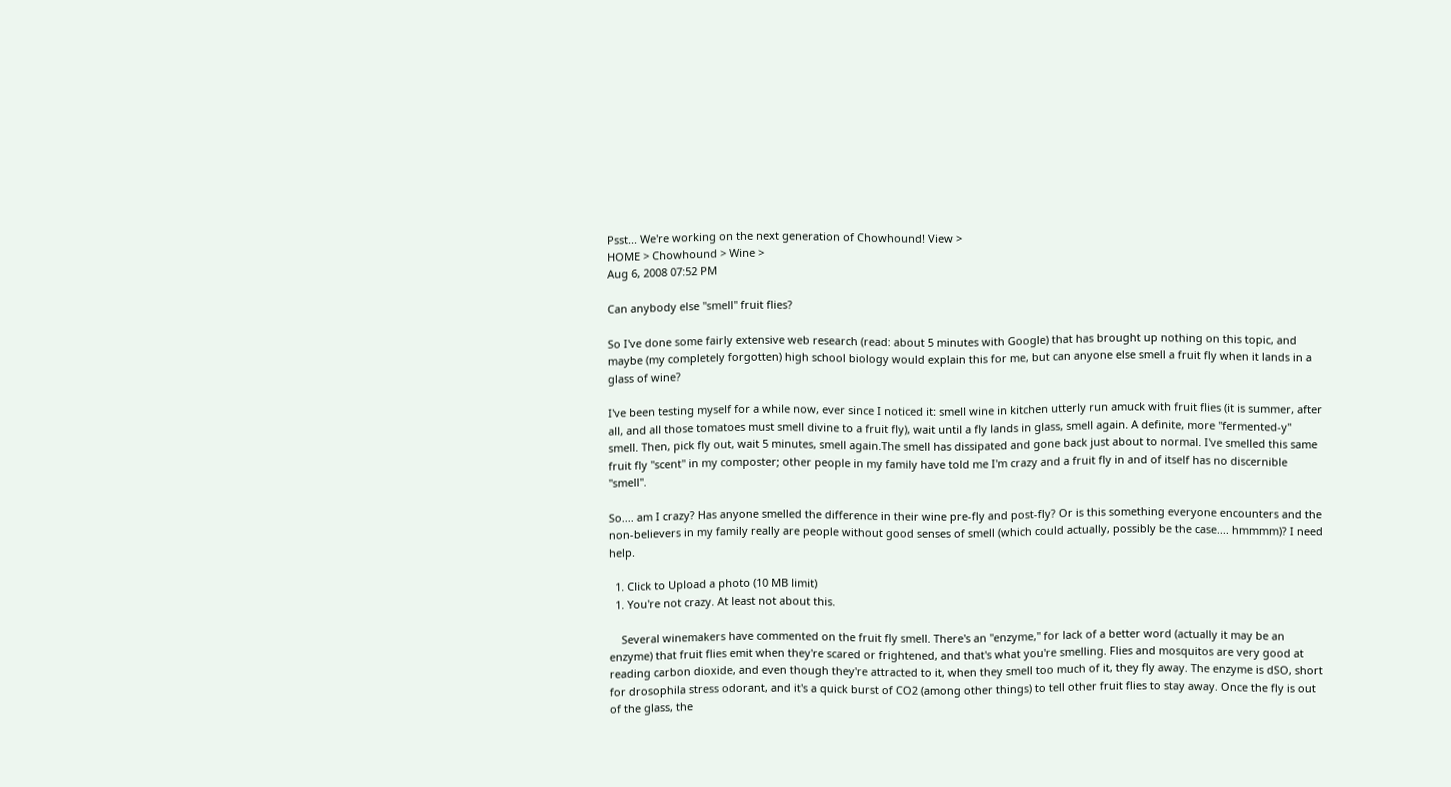Psst... We're working on the next generation of Chowhound! View >
HOME > Chowhound > Wine >
Aug 6, 2008 07:52 PM

Can anybody else "smell" fruit flies?

So I've done some fairly extensive web research (read: about 5 minutes with Google) that has brought up nothing on this topic, and maybe (my completely forgotten) high school biology would explain this for me, but can anyone else smell a fruit fly when it lands in a glass of wine?

I've been testing myself for a while now, ever since I noticed it: smell wine in kitchen utterly run amuck with fruit flies (it is summer, after all, and all those tomatoes must smell divine to a fruit fly), wait until a fly lands in glass, smell again. A definite, more "fermented-y" smell. Then, pick fly out, wait 5 minutes, smell again.The smell has dissipated and gone back just about to normal. I've smelled this same fruit fly "scent" in my composter; other people in my family have told me I'm crazy and a fruit fly in and of itself has no discernible "smell".

So.... am I crazy? Has anyone smelled the difference in their wine pre-fly and post-fly? Or is this something everyone encounters and the non-believers in my family really are people without good senses of smell (which could actually, possibly be the case.... hmmmm)? I need help.

  1. Click to Upload a photo (10 MB limit)
  1. You're not crazy. At least not about this.

    Several winemakers have commented on the fruit fly smell. There's an "enzyme," for lack of a better word (actually it may be an enzyme) that fruit flies emit when they're scared or frightened, and that's what you're smelling. Flies and mosquitos are very good at reading carbon dioxide, and even though they're attracted to it, when they smell too much of it, they fly away. The enzyme is dSO, short for drosophila stress odorant, and it's a quick burst of CO2 (among other things) to tell other fruit flies to stay away. Once the fly is out of the glass, the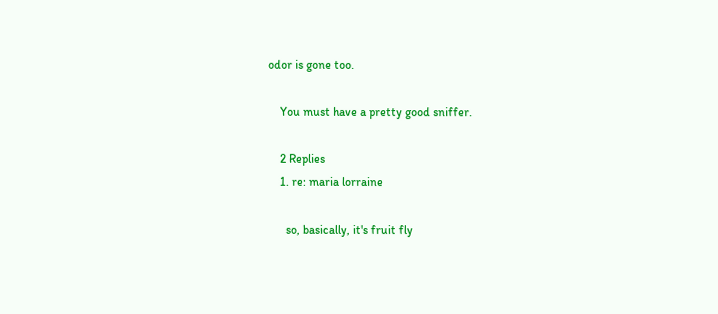odor is gone too.

    You must have a pretty good sniffer.

    2 Replies
    1. re: maria lorraine

      so, basically, it's fruit fly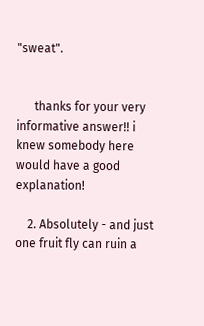"sweat".


      thanks for your very informative answer!! i knew somebody here would have a good explanation!

    2. Absolutely - and just one fruit fly can ruin a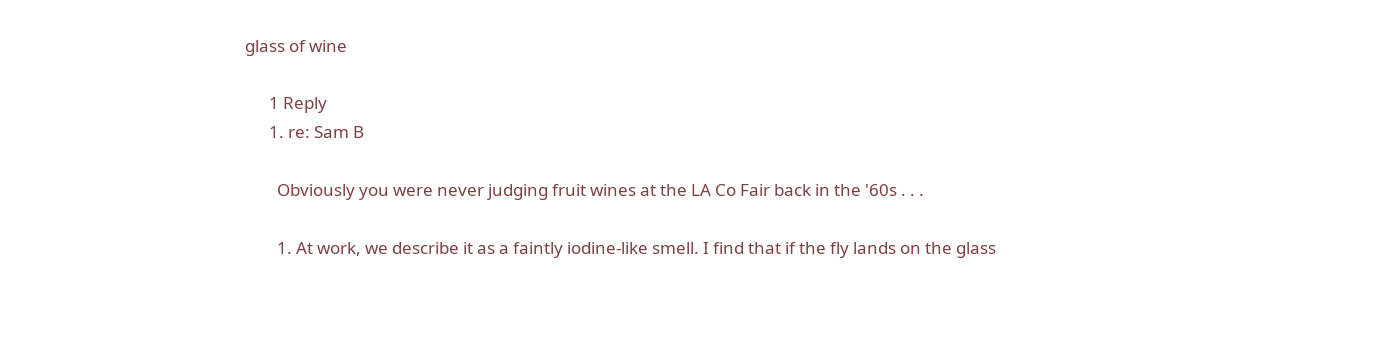glass of wine

      1 Reply
      1. re: Sam B

        Obviously you were never judging fruit wines at the LA Co Fair back in the '60s . . .

        1. At work, we describe it as a faintly iodine-like smell. I find that if the fly lands on the glass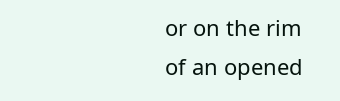or on the rim of an opened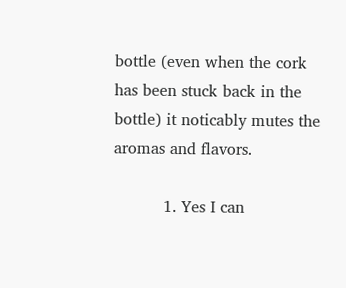bottle (even when the cork has been stuck back in the bottle) it noticably mutes the aromas and flavors.

          1. Yes I can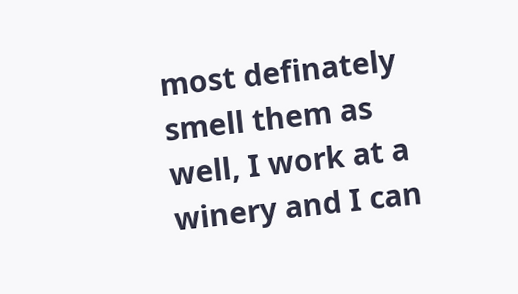most definately smell them as well, I work at a winery and I can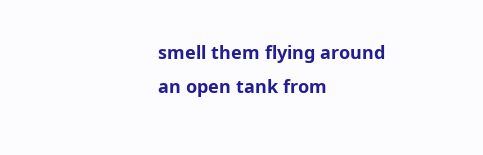smell them flying around an open tank from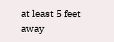at least 5 feet away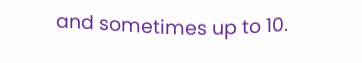and sometimes up to 10.